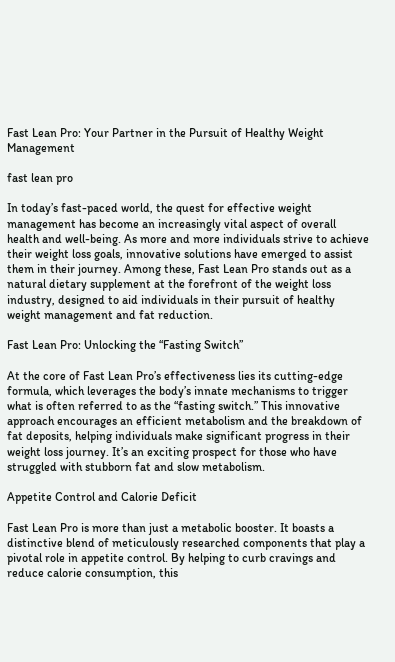Fast Lean Pro: Your Partner in the Pursuit of Healthy Weight Management

fast lean pro

In today’s fast-paced world, the quest for effective weight management has become an increasingly vital aspect of overall health and well-being. As more and more individuals strive to achieve their weight loss goals, innovative solutions have emerged to assist them in their journey. Among these, Fast Lean Pro stands out as a natural dietary supplement at the forefront of the weight loss industry, designed to aid individuals in their pursuit of healthy weight management and fat reduction.

Fast Lean Pro: Unlocking the “Fasting Switch”

At the core of Fast Lean Pro’s effectiveness lies its cutting-edge formula, which leverages the body’s innate mechanisms to trigger what is often referred to as the “fasting switch.” This innovative approach encourages an efficient metabolism and the breakdown of fat deposits, helping individuals make significant progress in their weight loss journey. It’s an exciting prospect for those who have struggled with stubborn fat and slow metabolism.

Appetite Control and Calorie Deficit

Fast Lean Pro is more than just a metabolic booster. It boasts a distinctive blend of meticulously researched components that play a pivotal role in appetite control. By helping to curb cravings and reduce calorie consumption, this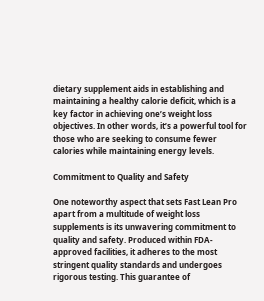dietary supplement aids in establishing and maintaining a healthy calorie deficit, which is a key factor in achieving one’s weight loss objectives. In other words, it’s a powerful tool for those who are seeking to consume fewer calories while maintaining energy levels.

Commitment to Quality and Safety

One noteworthy aspect that sets Fast Lean Pro apart from a multitude of weight loss supplements is its unwavering commitment to quality and safety. Produced within FDA-approved facilities, it adheres to the most stringent quality standards and undergoes rigorous testing. This guarantee of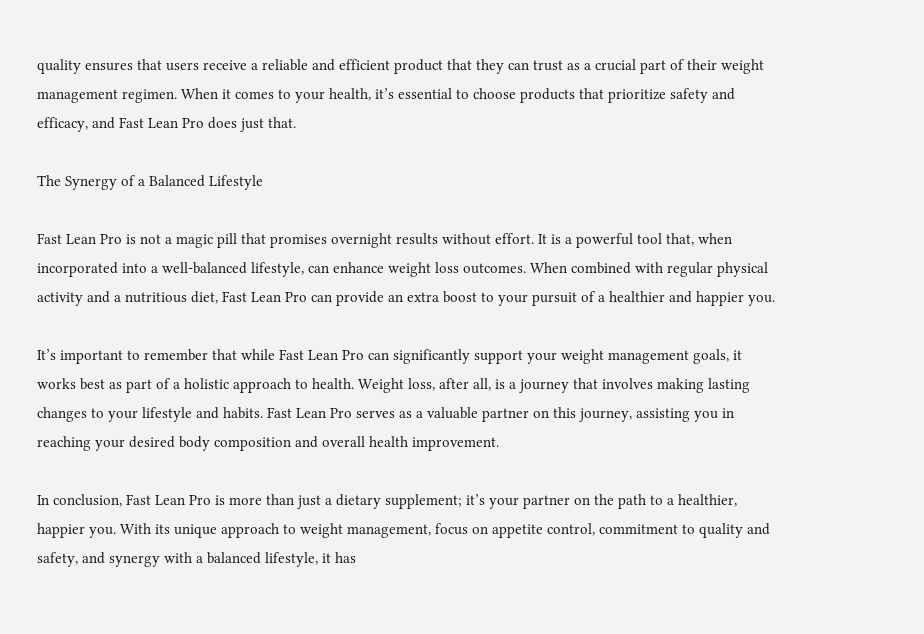quality ensures that users receive a reliable and efficient product that they can trust as a crucial part of their weight management regimen. When it comes to your health, it’s essential to choose products that prioritize safety and efficacy, and Fast Lean Pro does just that.

The Synergy of a Balanced Lifestyle

Fast Lean Pro is not a magic pill that promises overnight results without effort. It is a powerful tool that, when incorporated into a well-balanced lifestyle, can enhance weight loss outcomes. When combined with regular physical activity and a nutritious diet, Fast Lean Pro can provide an extra boost to your pursuit of a healthier and happier you.

It’s important to remember that while Fast Lean Pro can significantly support your weight management goals, it works best as part of a holistic approach to health. Weight loss, after all, is a journey that involves making lasting changes to your lifestyle and habits. Fast Lean Pro serves as a valuable partner on this journey, assisting you in reaching your desired body composition and overall health improvement.

In conclusion, Fast Lean Pro is more than just a dietary supplement; it’s your partner on the path to a healthier, happier you. With its unique approach to weight management, focus on appetite control, commitment to quality and safety, and synergy with a balanced lifestyle, it has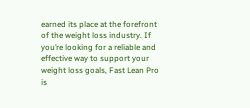earned its place at the forefront of the weight loss industry. If you’re looking for a reliable and effective way to support your weight loss goals, Fast Lean Pro is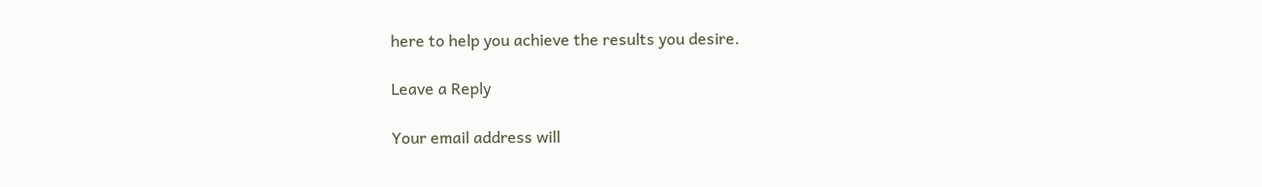here to help you achieve the results you desire.

Leave a Reply

Your email address will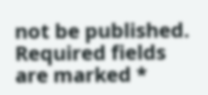not be published. Required fields are marked *